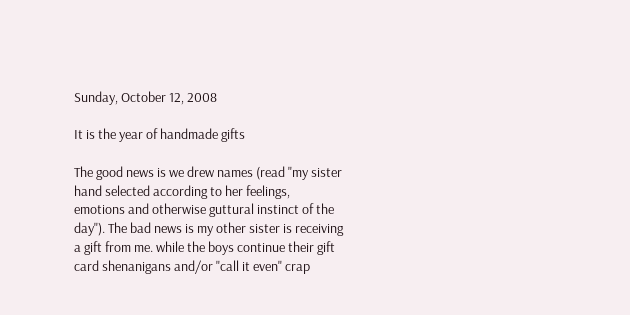Sunday, October 12, 2008

It is the year of handmade gifts

The good news is we drew names (read "my sister hand selected according to her feelings, emotions and otherwise guttural instinct of the day"). The bad news is my other sister is receiving a gift from me. while the boys continue their gift card shenanigans and/or "call it even" crap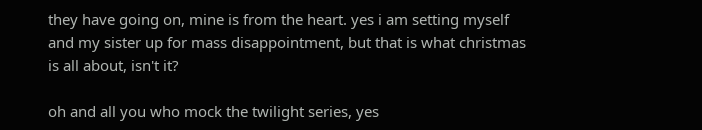they have going on, mine is from the heart. yes i am setting myself and my sister up for mass disappointment, but that is what christmas is all about, isn't it?

oh and all you who mock the twilight series, yes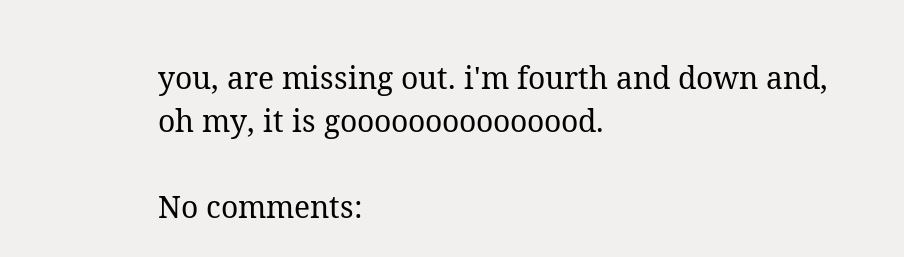you, are missing out. i'm fourth and down and, oh my, it is gooooooooooooood.

No comments: